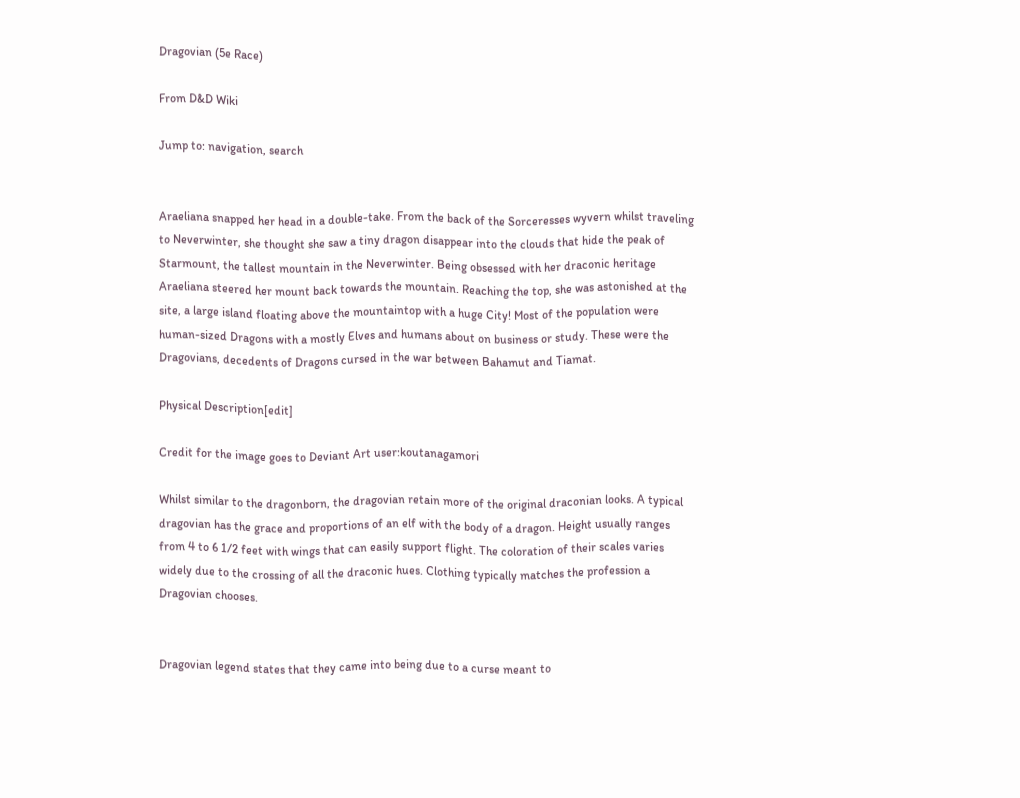Dragovian (5e Race)

From D&D Wiki

Jump to: navigation, search


Araeliana snapped her head in a double-take. From the back of the Sorceresses wyvern whilst traveling to Neverwinter, she thought she saw a tiny dragon disappear into the clouds that hide the peak of Starmount, the tallest mountain in the Neverwinter. Being obsessed with her draconic heritage Araeliana steered her mount back towards the mountain. Reaching the top, she was astonished at the site, a large island floating above the mountaintop with a huge City! Most of the population were human-sized Dragons with a mostly Elves and humans about on business or study. These were the Dragovians, decedents of Dragons cursed in the war between Bahamut and Tiamat.

Physical Description[edit]

Credit for the image goes to Deviant Art user:koutanagamori

Whilst similar to the dragonborn, the dragovian retain more of the original draconian looks. A typical dragovian has the grace and proportions of an elf with the body of a dragon. Height usually ranges from 4 to 6 1/2 feet with wings that can easily support flight. The coloration of their scales varies widely due to the crossing of all the draconic hues. Clothing typically matches the profession a Dragovian chooses.


Dragovian legend states that they came into being due to a curse meant to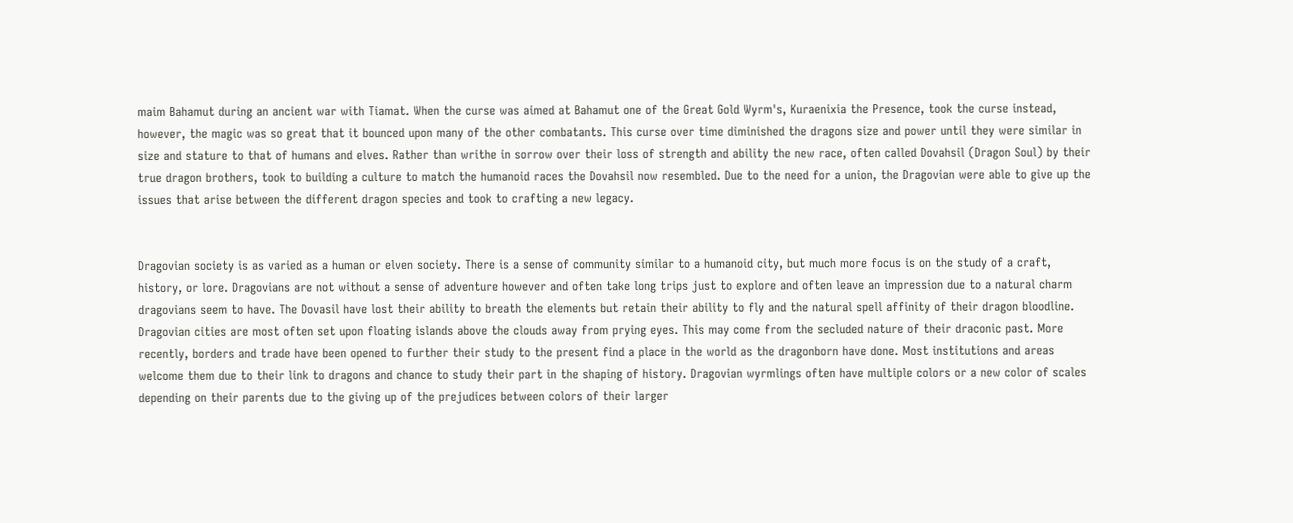maim Bahamut during an ancient war with Tiamat. When the curse was aimed at Bahamut one of the Great Gold Wyrm's, Kuraenixia the Presence, took the curse instead, however, the magic was so great that it bounced upon many of the other combatants. This curse over time diminished the dragons size and power until they were similar in size and stature to that of humans and elves. Rather than writhe in sorrow over their loss of strength and ability the new race, often called Dovahsil (Dragon Soul) by their true dragon brothers, took to building a culture to match the humanoid races the Dovahsil now resembled. Due to the need for a union, the Dragovian were able to give up the issues that arise between the different dragon species and took to crafting a new legacy.


Dragovian society is as varied as a human or elven society. There is a sense of community similar to a humanoid city, but much more focus is on the study of a craft, history, or lore. Dragovians are not without a sense of adventure however and often take long trips just to explore and often leave an impression due to a natural charm dragovians seem to have. The Dovasil have lost their ability to breath the elements but retain their ability to fly and the natural spell affinity of their dragon bloodline. Dragovian cities are most often set upon floating islands above the clouds away from prying eyes. This may come from the secluded nature of their draconic past. More recently, borders and trade have been opened to further their study to the present find a place in the world as the dragonborn have done. Most institutions and areas welcome them due to their link to dragons and chance to study their part in the shaping of history. Dragovian wyrmlings often have multiple colors or a new color of scales depending on their parents due to the giving up of the prejudices between colors of their larger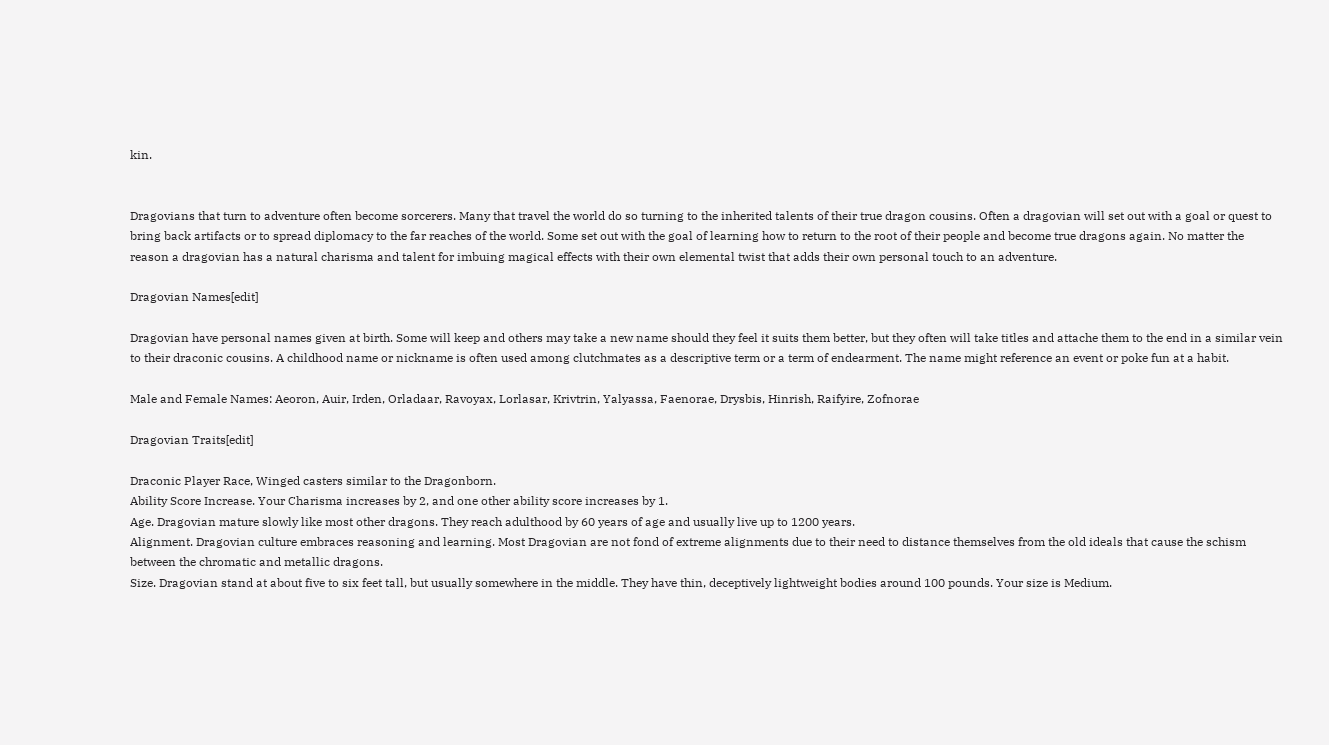kin.


Dragovians that turn to adventure often become sorcerers. Many that travel the world do so turning to the inherited talents of their true dragon cousins. Often a dragovian will set out with a goal or quest to bring back artifacts or to spread diplomacy to the far reaches of the world. Some set out with the goal of learning how to return to the root of their people and become true dragons again. No matter the reason a dragovian has a natural charisma and talent for imbuing magical effects with their own elemental twist that adds their own personal touch to an adventure.

Dragovian Names[edit]

Dragovian have personal names given at birth. Some will keep and others may take a new name should they feel it suits them better, but they often will take titles and attache them to the end in a similar vein to their draconic cousins. A childhood name or nickname is often used among clutchmates as a descriptive term or a term of endearment. The name might reference an event or poke fun at a habit.

Male and Female Names: Aeoron, Auir, Irden, Orladaar, Ravoyax, Lorlasar, Krivtrin, Yalyassa, Faenorae, Drysbis, Hinrish, Raifyire, Zofnorae

Dragovian Traits[edit]

Draconic Player Race, Winged casters similar to the Dragonborn.
Ability Score Increase. Your Charisma increases by 2, and one other ability score increases by 1.
Age. Dragovian mature slowly like most other dragons. They reach adulthood by 60 years of age and usually live up to 1200 years.
Alignment. Dragovian culture embraces reasoning and learning. Most Dragovian are not fond of extreme alignments due to their need to distance themselves from the old ideals that cause the schism between the chromatic and metallic dragons.
Size. Dragovian stand at about five to six feet tall, but usually somewhere in the middle. They have thin, deceptively lightweight bodies around 100 pounds. Your size is Medium.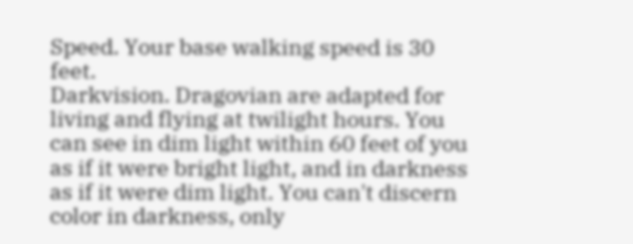Speed. Your base walking speed is 30 feet.
Darkvision. Dragovian are adapted for living and flying at twilight hours. You can see in dim light within 60 feet of you as if it were bright light, and in darkness as if it were dim light. You can't discern color in darkness, only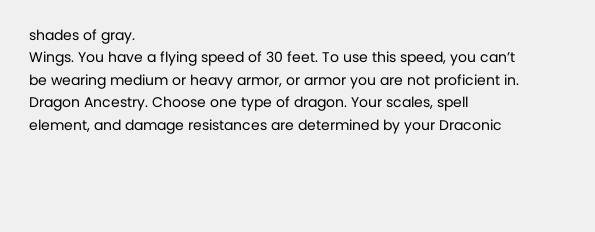shades of gray.
Wings. You have a flying speed of 30 feet. To use this speed, you can’t be wearing medium or heavy armor, or armor you are not proficient in.
Dragon Ancestry. Choose one type of dragon. Your scales, spell element, and damage resistances are determined by your Draconic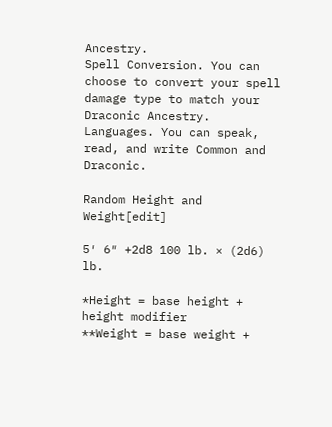Ancestry.
Spell Conversion. You can choose to convert your spell damage type to match your Draconic Ancestry.
Languages. You can speak, read, and write Common and Draconic.

Random Height and Weight[edit]

5′ 6″ +2d8 100 lb. × (2d6) lb.

*Height = base height + height modifier
**Weight = base weight +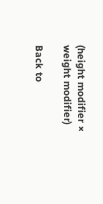(height modifier × weight modifier)

Back to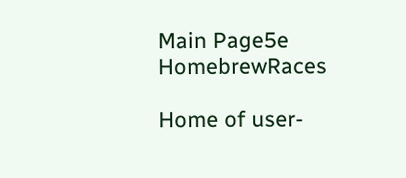Main Page5e HomebrewRaces

Home of user-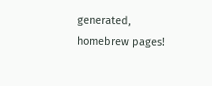generated,
homebrew pages!